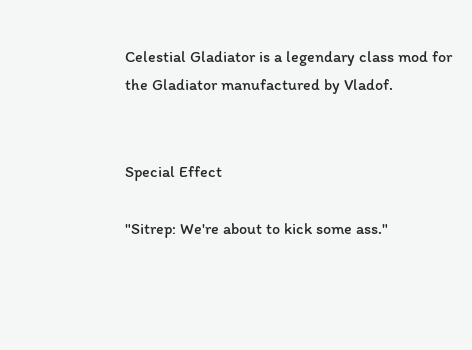Celestial Gladiator is a legendary class mod for the Gladiator manufactured by Vladof.


Special Effect

"Sitrep: We're about to kick some ass."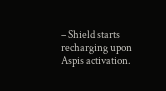– Shield starts recharging upon Aspis activation.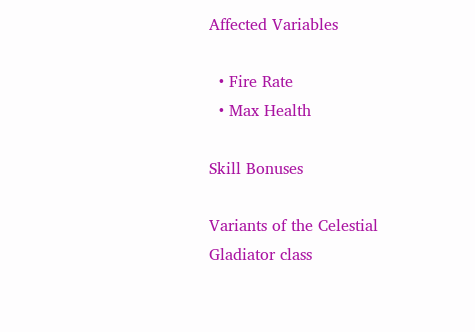Affected Variables

  • Fire Rate
  • Max Health

Skill Bonuses

Variants of the Celestial Gladiator class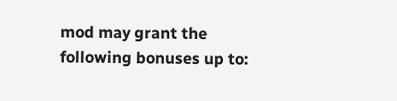mod may grant the following bonuses up to: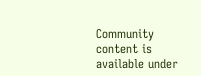Community content is available under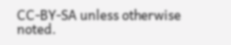CC-BY-SA unless otherwise noted.